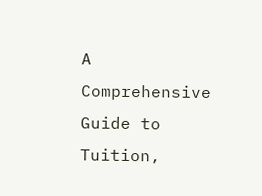A Comprehensive Guide to Tuition,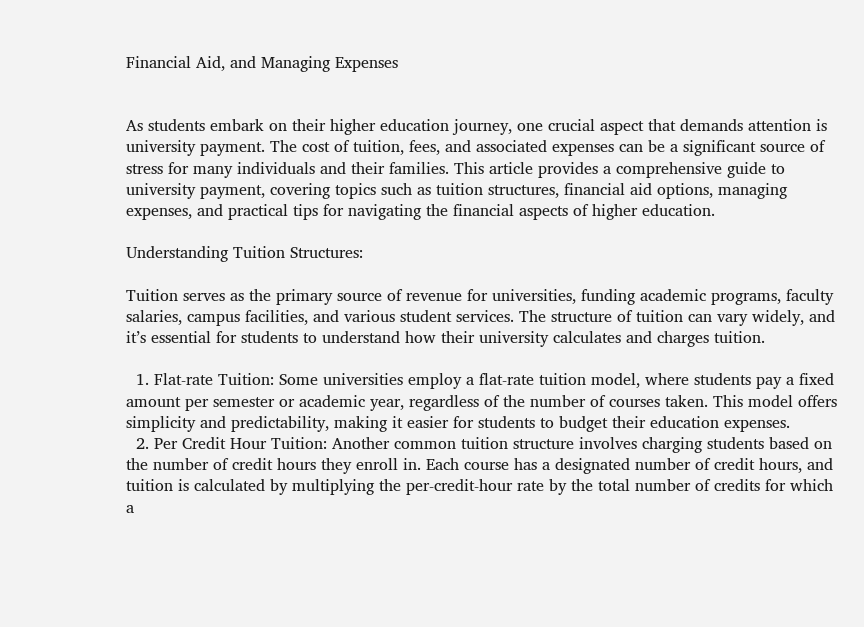Financial Aid, and Managing Expenses


As students embark on their higher education journey, one crucial aspect that demands attention is university payment. The cost of tuition, fees, and associated expenses can be a significant source of stress for many individuals and their families. This article provides a comprehensive guide to university payment, covering topics such as tuition structures, financial aid options, managing expenses, and practical tips for navigating the financial aspects of higher education.

Understanding Tuition Structures:

Tuition serves as the primary source of revenue for universities, funding academic programs, faculty salaries, campus facilities, and various student services. The structure of tuition can vary widely, and it’s essential for students to understand how their university calculates and charges tuition.

  1. Flat-rate Tuition: Some universities employ a flat-rate tuition model, where students pay a fixed amount per semester or academic year, regardless of the number of courses taken. This model offers simplicity and predictability, making it easier for students to budget their education expenses.
  2. Per Credit Hour Tuition: Another common tuition structure involves charging students based on the number of credit hours they enroll in. Each course has a designated number of credit hours, and tuition is calculated by multiplying the per-credit-hour rate by the total number of credits for which a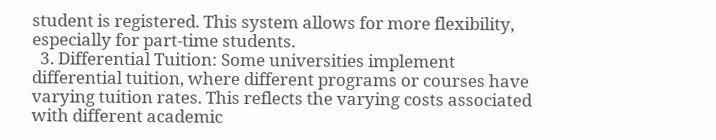student is registered. This system allows for more flexibility, especially for part-time students.
  3. Differential Tuition: Some universities implement differential tuition, where different programs or courses have varying tuition rates. This reflects the varying costs associated with different academic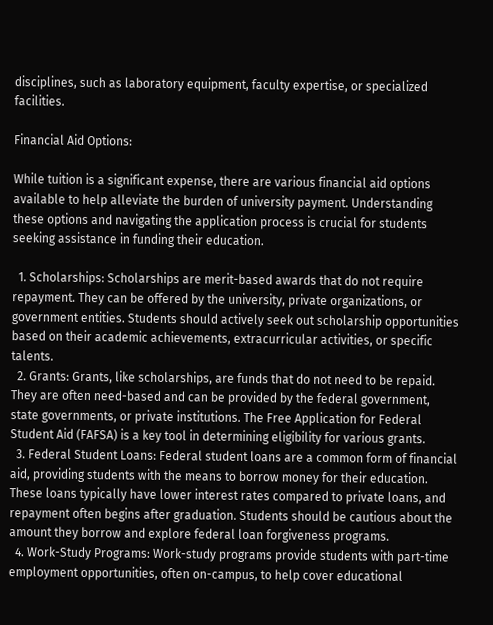disciplines, such as laboratory equipment, faculty expertise, or specialized facilities.

Financial Aid Options:

While tuition is a significant expense, there are various financial aid options available to help alleviate the burden of university payment. Understanding these options and navigating the application process is crucial for students seeking assistance in funding their education.

  1. Scholarships: Scholarships are merit-based awards that do not require repayment. They can be offered by the university, private organizations, or government entities. Students should actively seek out scholarship opportunities based on their academic achievements, extracurricular activities, or specific talents.
  2. Grants: Grants, like scholarships, are funds that do not need to be repaid. They are often need-based and can be provided by the federal government, state governments, or private institutions. The Free Application for Federal Student Aid (FAFSA) is a key tool in determining eligibility for various grants.
  3. Federal Student Loans: Federal student loans are a common form of financial aid, providing students with the means to borrow money for their education. These loans typically have lower interest rates compared to private loans, and repayment often begins after graduation. Students should be cautious about the amount they borrow and explore federal loan forgiveness programs.
  4. Work-Study Programs: Work-study programs provide students with part-time employment opportunities, often on-campus, to help cover educational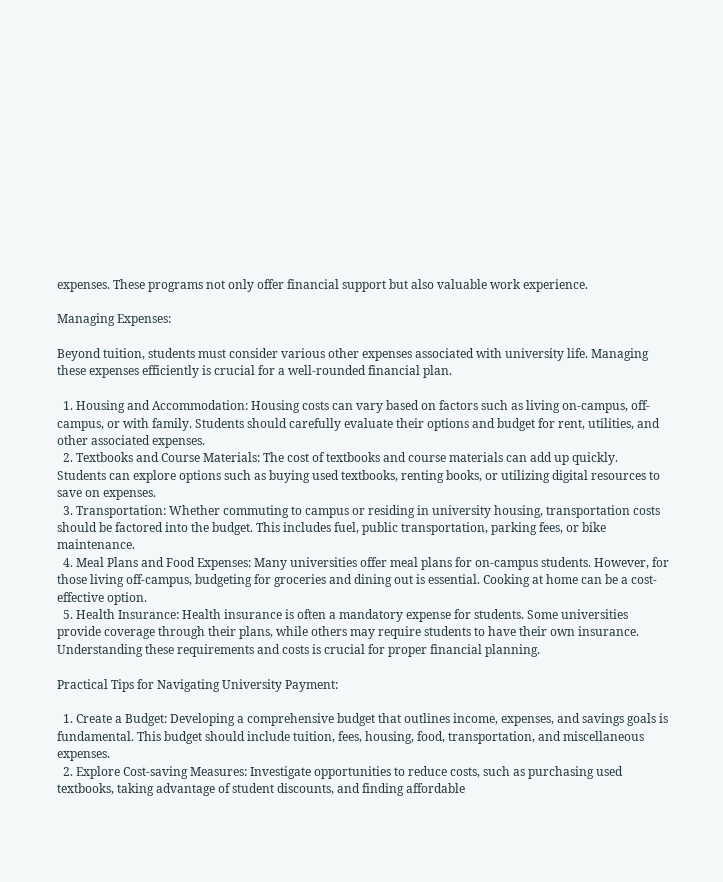expenses. These programs not only offer financial support but also valuable work experience.

Managing Expenses:

Beyond tuition, students must consider various other expenses associated with university life. Managing these expenses efficiently is crucial for a well-rounded financial plan.

  1. Housing and Accommodation: Housing costs can vary based on factors such as living on-campus, off-campus, or with family. Students should carefully evaluate their options and budget for rent, utilities, and other associated expenses.
  2. Textbooks and Course Materials: The cost of textbooks and course materials can add up quickly. Students can explore options such as buying used textbooks, renting books, or utilizing digital resources to save on expenses.
  3. Transportation: Whether commuting to campus or residing in university housing, transportation costs should be factored into the budget. This includes fuel, public transportation, parking fees, or bike maintenance.
  4. Meal Plans and Food Expenses: Many universities offer meal plans for on-campus students. However, for those living off-campus, budgeting for groceries and dining out is essential. Cooking at home can be a cost-effective option.
  5. Health Insurance: Health insurance is often a mandatory expense for students. Some universities provide coverage through their plans, while others may require students to have their own insurance. Understanding these requirements and costs is crucial for proper financial planning.

Practical Tips for Navigating University Payment:

  1. Create a Budget: Developing a comprehensive budget that outlines income, expenses, and savings goals is fundamental. This budget should include tuition, fees, housing, food, transportation, and miscellaneous expenses.
  2. Explore Cost-saving Measures: Investigate opportunities to reduce costs, such as purchasing used textbooks, taking advantage of student discounts, and finding affordable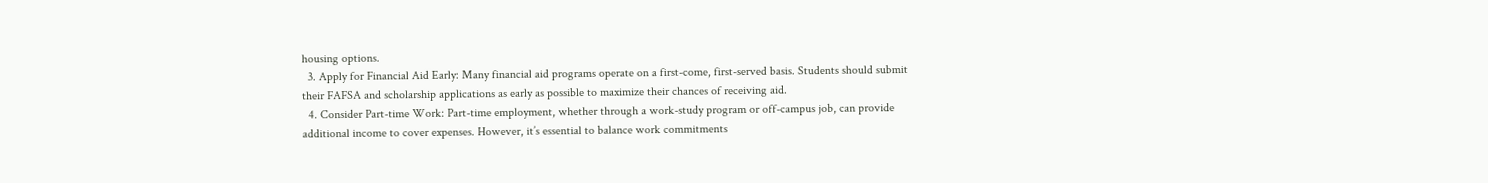housing options.
  3. Apply for Financial Aid Early: Many financial aid programs operate on a first-come, first-served basis. Students should submit their FAFSA and scholarship applications as early as possible to maximize their chances of receiving aid.
  4. Consider Part-time Work: Part-time employment, whether through a work-study program or off-campus job, can provide additional income to cover expenses. However, it’s essential to balance work commitments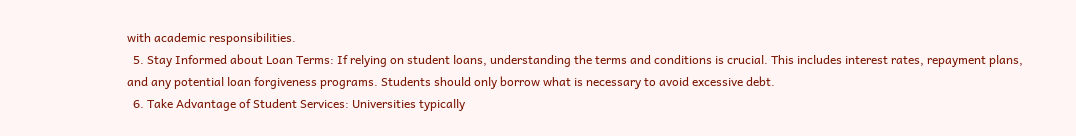with academic responsibilities.
  5. Stay Informed about Loan Terms: If relying on student loans, understanding the terms and conditions is crucial. This includes interest rates, repayment plans, and any potential loan forgiveness programs. Students should only borrow what is necessary to avoid excessive debt.
  6. Take Advantage of Student Services: Universities typically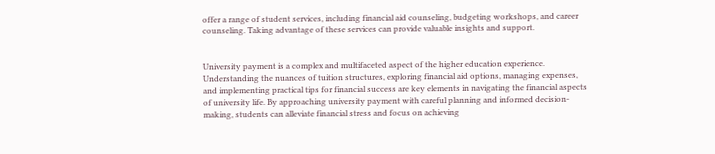offer a range of student services, including financial aid counseling, budgeting workshops, and career counseling. Taking advantage of these services can provide valuable insights and support.


University payment is a complex and multifaceted aspect of the higher education experience. Understanding the nuances of tuition structures, exploring financial aid options, managing expenses, and implementing practical tips for financial success are key elements in navigating the financial aspects of university life. By approaching university payment with careful planning and informed decision-making, students can alleviate financial stress and focus on achieving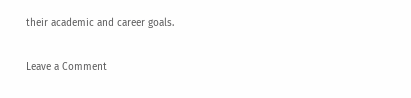their academic and career goals.

Leave a Comment